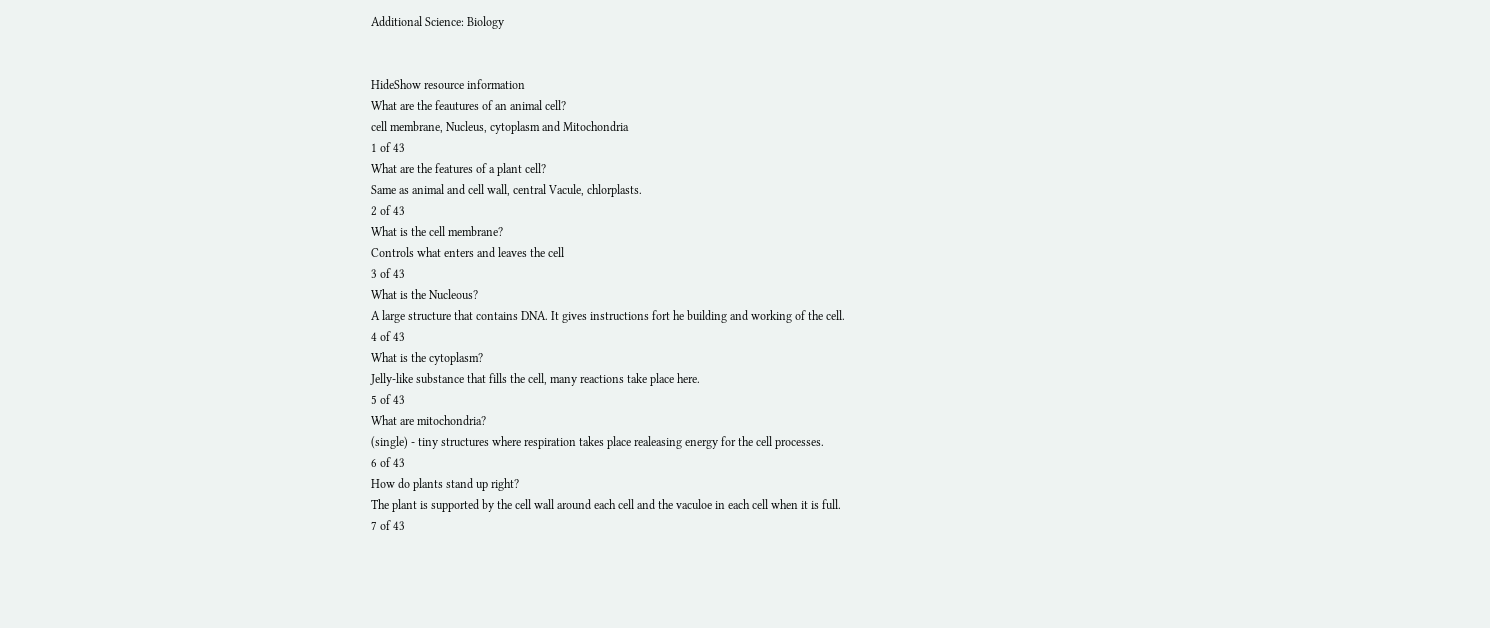Additional Science: Biology


HideShow resource information
What are the feautures of an animal cell?
cell membrane, Nucleus, cytoplasm and Mitochondria
1 of 43
What are the features of a plant cell?
Same as animal and cell wall, central Vacule, chlorplasts.
2 of 43
What is the cell membrane?
Controls what enters and leaves the cell
3 of 43
What is the Nucleous?
A large structure that contains DNA. It gives instructions fort he building and working of the cell.
4 of 43
What is the cytoplasm?
Jelly-like substance that fills the cell, many reactions take place here.
5 of 43
What are mitochondria?
(single) - tiny structures where respiration takes place realeasing energy for the cell processes.
6 of 43
How do plants stand up right?
The plant is supported by the cell wall around each cell and the vaculoe in each cell when it is full.
7 of 43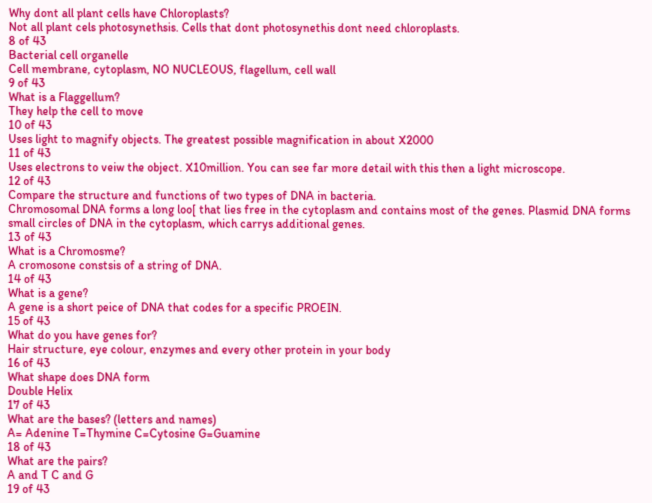Why dont all plant cells have Chloroplasts?
Not all plant cels photosynethsis. Cells that dont photosynethis dont need chloroplasts.
8 of 43
Bacterial cell organelle
Cell membrane, cytoplasm, NO NUCLEOUS, flagellum, cell wall
9 of 43
What is a Flaggellum?
They help the cell to move
10 of 43
Uses light to magnify objects. The greatest possible magnification in about X2000
11 of 43
Uses electrons to veiw the object. X10million. You can see far more detail with this then a light microscope.
12 of 43
Compare the structure and functions of two types of DNA in bacteria.
Chromosomal DNA forms a long loo[ that lies free in the cytoplasm and contains most of the genes. Plasmid DNA forms small circles of DNA in the cytoplasm, which carrys additional genes.
13 of 43
What is a Chromosme?
A cromosone constsis of a string of DNA.
14 of 43
What is a gene?
A gene is a short peice of DNA that codes for a specific PROEIN.
15 of 43
What do you have genes for?
Hair structure, eye colour, enzymes and every other protein in your body
16 of 43
What shape does DNA form
Double Helix
17 of 43
What are the bases? (letters and names)
A= Adenine T=Thymine C=Cytosine G=Guamine
18 of 43
What are the pairs?
A and T C and G
19 of 43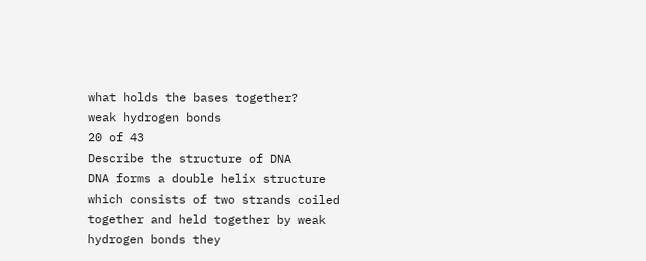what holds the bases together?
weak hydrogen bonds
20 of 43
Describe the structure of DNA
DNA forms a double helix structure which consists of two strands coiled together and held together by weak hydrogen bonds they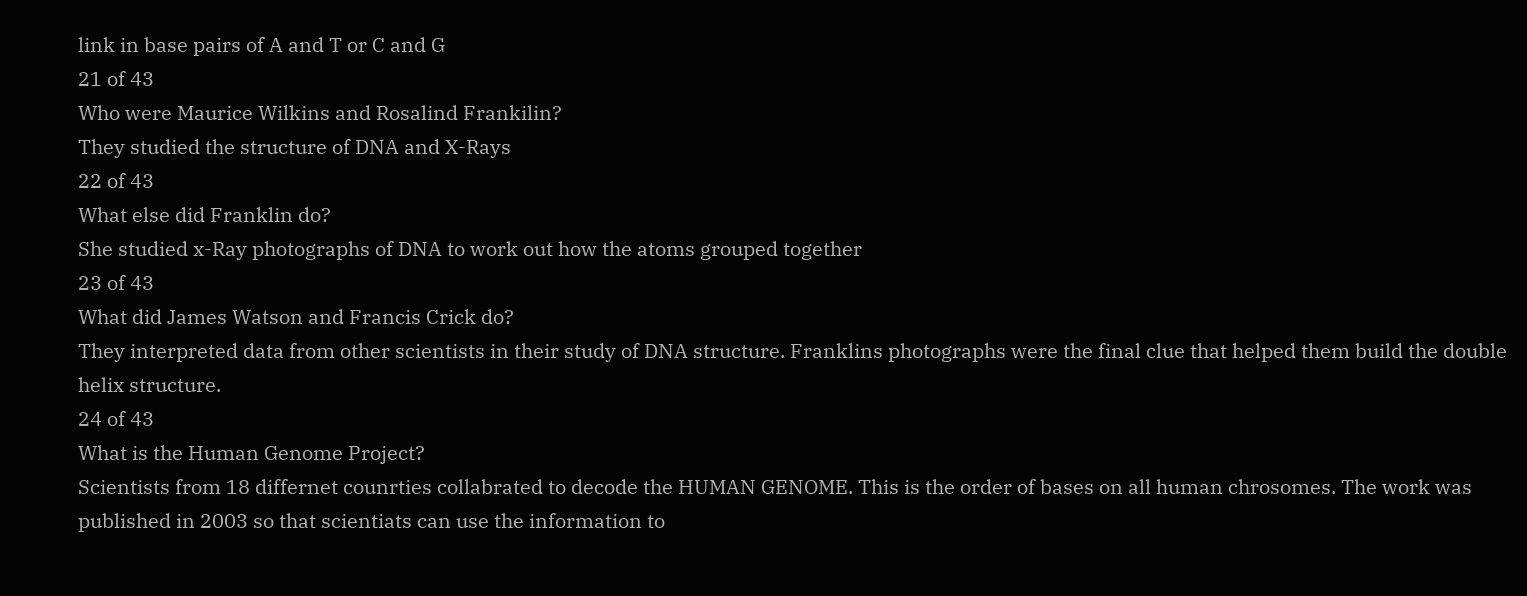link in base pairs of A and T or C and G
21 of 43
Who were Maurice Wilkins and Rosalind Frankilin?
They studied the structure of DNA and X-Rays
22 of 43
What else did Franklin do?
She studied x-Ray photographs of DNA to work out how the atoms grouped together
23 of 43
What did James Watson and Francis Crick do?
They interpreted data from other scientists in their study of DNA structure. Franklins photographs were the final clue that helped them build the double helix structure.
24 of 43
What is the Human Genome Project?
Scientists from 18 differnet counrties collabrated to decode the HUMAN GENOME. This is the order of bases on all human chrosomes. The work was published in 2003 so that scientiats can use the information to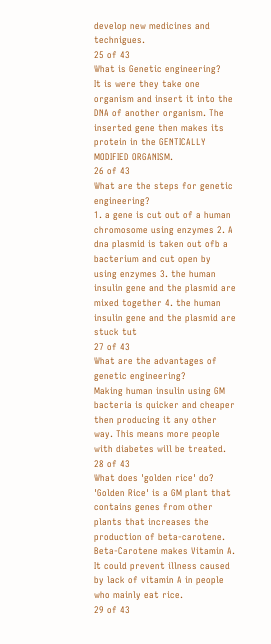develop new medicines and technigues.
25 of 43
What is Genetic engineering?
It is were they take one organism and insert it into the DNA of another organism. The inserted gene then makes its protein in the GENTICALLY MODIFIED ORGANISM.
26 of 43
What are the steps for genetic engineering?
1. a gene is cut out of a human chromosome using enzymes 2. A dna plasmid is taken out ofb a bacterium and cut open by using enzymes 3. the human insulin gene and the plasmid are mixed together 4. the human insulin gene and the plasmid are stuck tut
27 of 43
What are the advantages of genetic engineering?
Making human insulin using GM bacteria is quicker and cheaper then producing it any other way. This means more people with diabetes will be treated.
28 of 43
What does 'golden rice' do?
'Golden Rice' is a GM plant that contains genes from other plants that increases the production of beta-carotene. Beta-Carotene makes Vitamin A. It could prevent illness caused by lack of vitamin A in people who mainly eat rice.
29 of 43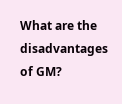What are the disadvantages of GM?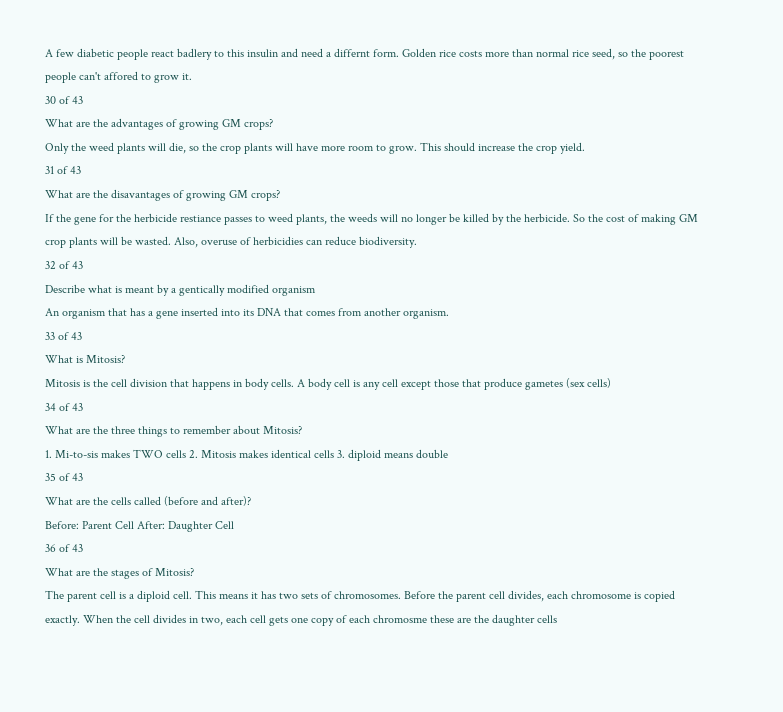A few diabetic people react badlery to this insulin and need a differnt form. Golden rice costs more than normal rice seed, so the poorest people can't affored to grow it.
30 of 43
What are the advantages of growing GM crops?
Only the weed plants will die, so the crop plants will have more room to grow. This should increase the crop yield.
31 of 43
What are the disavantages of growing GM crops?
If the gene for the herbicide restiance passes to weed plants, the weeds will no longer be killed by the herbicide. So the cost of making GM crop plants will be wasted. Also, overuse of herbicidies can reduce biodiversity.
32 of 43
Describe what is meant by a gentically modified organism
An organism that has a gene inserted into its DNA that comes from another organism.
33 of 43
What is Mitosis?
Mitosis is the cell division that happens in body cells. A body cell is any cell except those that produce gametes (sex cells)
34 of 43
What are the three things to remember about Mitosis?
1. Mi-to-sis makes TWO cells 2. Mitosis makes identical cells 3. diploid means double
35 of 43
What are the cells called (before and after)?
Before: Parent Cell After: Daughter Cell
36 of 43
What are the stages of Mitosis?
The parent cell is a diploid cell. This means it has two sets of chromosomes. Before the parent cell divides, each chromosome is copied exactly. When the cell divides in two, each cell gets one copy of each chromosme these are the daughter cells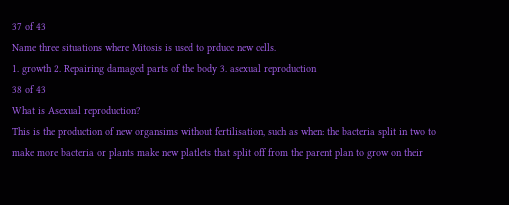37 of 43
Name three situations where Mitosis is used to prduce new cells.
1. growth 2. Repairing damaged parts of the body 3. asexual reproduction
38 of 43
What is Asexual reproduction?
This is the production of new organsims without fertilisation, such as when: the bacteria split in two to make more bacteria or plants make new platlets that split off from the parent plan to grow on their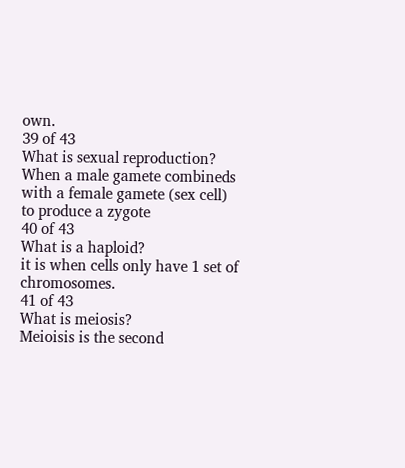own.
39 of 43
What is sexual reproduction?
When a male gamete combineds with a female gamete (sex cell) to produce a zygote
40 of 43
What is a haploid?
it is when cells only have 1 set of chromosomes.
41 of 43
What is meiosis?
Meioisis is the second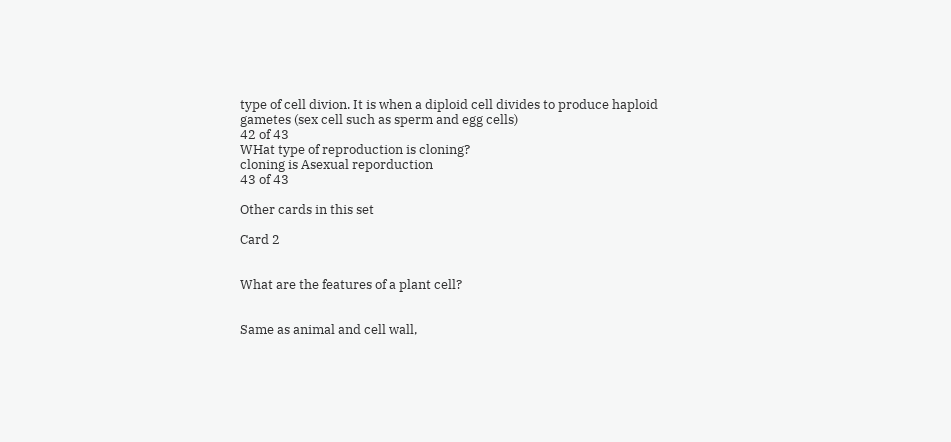type of cell divion. It is when a diploid cell divides to produce haploid gametes (sex cell such as sperm and egg cells)
42 of 43
WHat type of reproduction is cloning?
cloning is Asexual reporduction
43 of 43

Other cards in this set

Card 2


What are the features of a plant cell?


Same as animal and cell wall,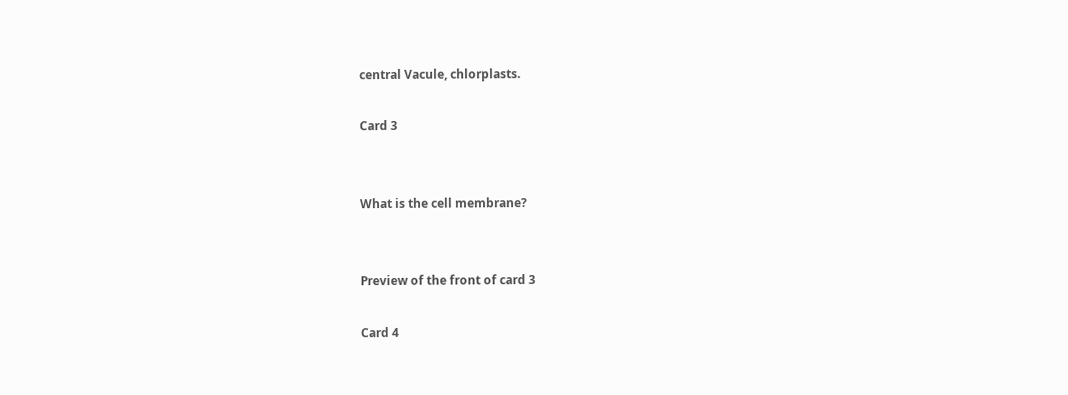central Vacule, chlorplasts.

Card 3


What is the cell membrane?


Preview of the front of card 3

Card 4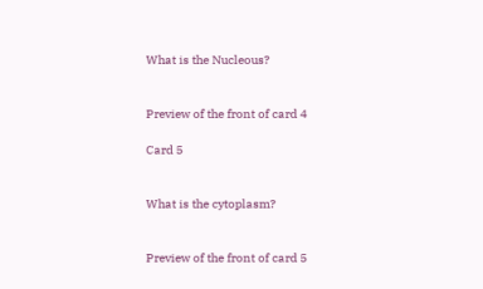What is the Nucleous?


Preview of the front of card 4

Card 5


What is the cytoplasm?


Preview of the front of card 5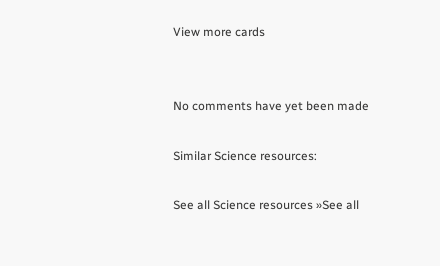View more cards


No comments have yet been made

Similar Science resources:

See all Science resources »See all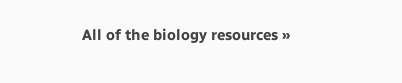All of the biology resources »